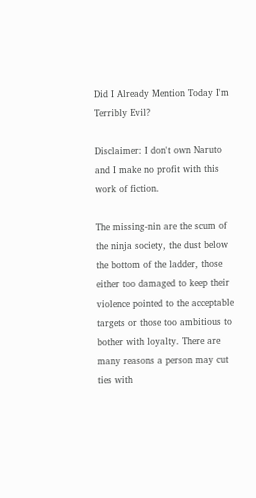Did I Already Mention Today I'm Terribly Evil?

Disclaimer: I don't own Naruto and I make no profit with this work of fiction.

The missing-nin are the scum of the ninja society, the dust below the bottom of the ladder, those either too damaged to keep their violence pointed to the acceptable targets or those too ambitious to bother with loyalty. There are many reasons a person may cut ties with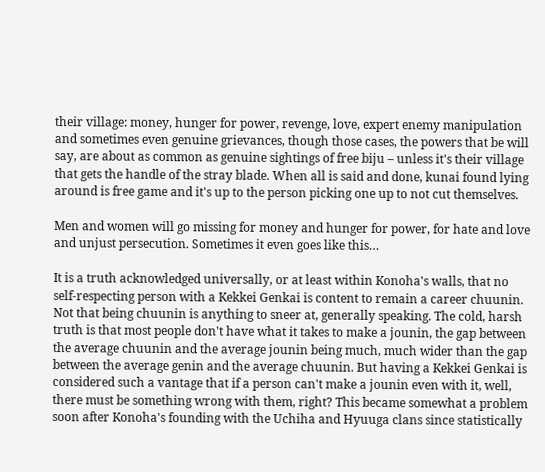their village: money, hunger for power, revenge, love, expert enemy manipulation and sometimes even genuine grievances, though those cases, the powers that be will say, are about as common as genuine sightings of free biju – unless it's their village that gets the handle of the stray blade. When all is said and done, kunai found lying around is free game and it's up to the person picking one up to not cut themselves.

Men and women will go missing for money and hunger for power, for hate and love and unjust persecution. Sometimes it even goes like this…

It is a truth acknowledged universally, or at least within Konoha's walls, that no self-respecting person with a Kekkei Genkai is content to remain a career chuunin. Not that being chuunin is anything to sneer at, generally speaking. The cold, harsh truth is that most people don't have what it takes to make a jounin, the gap between the average chuunin and the average jounin being much, much wider than the gap between the average genin and the average chuunin. But having a Kekkei Genkai is considered such a vantage that if a person can't make a jounin even with it, well, there must be something wrong with them, right? This became somewhat a problem soon after Konoha's founding with the Uchiha and Hyuuga clans since statistically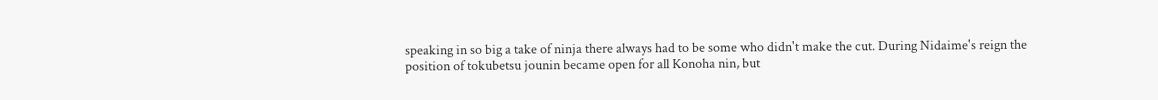speaking in so big a take of ninja there always had to be some who didn't make the cut. During Nidaime's reign the position of tokubetsu jounin became open for all Konoha nin, but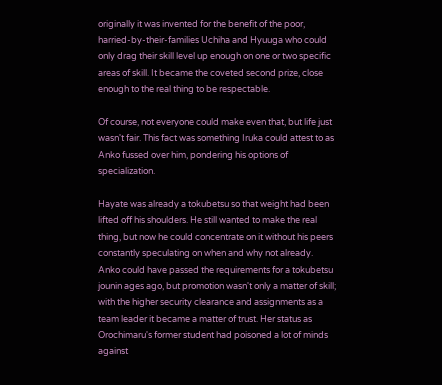originally it was invented for the benefit of the poor, harried-by-their-families Uchiha and Hyuuga who could only drag their skill level up enough on one or two specific areas of skill. It became the coveted second prize, close enough to the real thing to be respectable.

Of course, not everyone could make even that, but life just wasn't fair. This fact was something Iruka could attest to as Anko fussed over him, pondering his options of specialization.

Hayate was already a tokubetsu so that weight had been lifted off his shoulders. He still wanted to make the real thing, but now he could concentrate on it without his peers constantly speculating on when and why not already. Anko could have passed the requirements for a tokubetsu jounin ages ago, but promotion wasn't only a matter of skill; with the higher security clearance and assignments as a team leader it became a matter of trust. Her status as Orochimaru's former student had poisoned a lot of minds against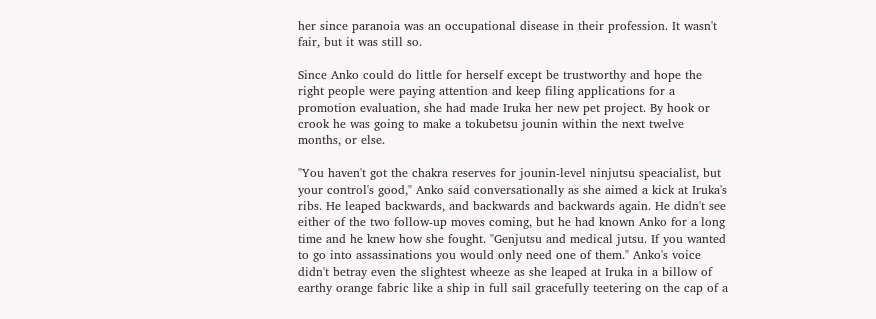her since paranoia was an occupational disease in their profession. It wasn't fair, but it was still so.

Since Anko could do little for herself except be trustworthy and hope the right people were paying attention and keep filing applications for a promotion evaluation, she had made Iruka her new pet project. By hook or crook he was going to make a tokubetsu jounin within the next twelve months, or else.

"You haven't got the chakra reserves for jounin-level ninjutsu speacialist, but your control's good," Anko said conversationally as she aimed a kick at Iruka's ribs. He leaped backwards, and backwards and backwards again. He didn't see either of the two follow-up moves coming, but he had known Anko for a long time and he knew how she fought. "Genjutsu and medical jutsu. If you wanted to go into assassinations you would only need one of them." Anko's voice didn't betray even the slightest wheeze as she leaped at Iruka in a billow of earthy orange fabric like a ship in full sail gracefully teetering on the cap of a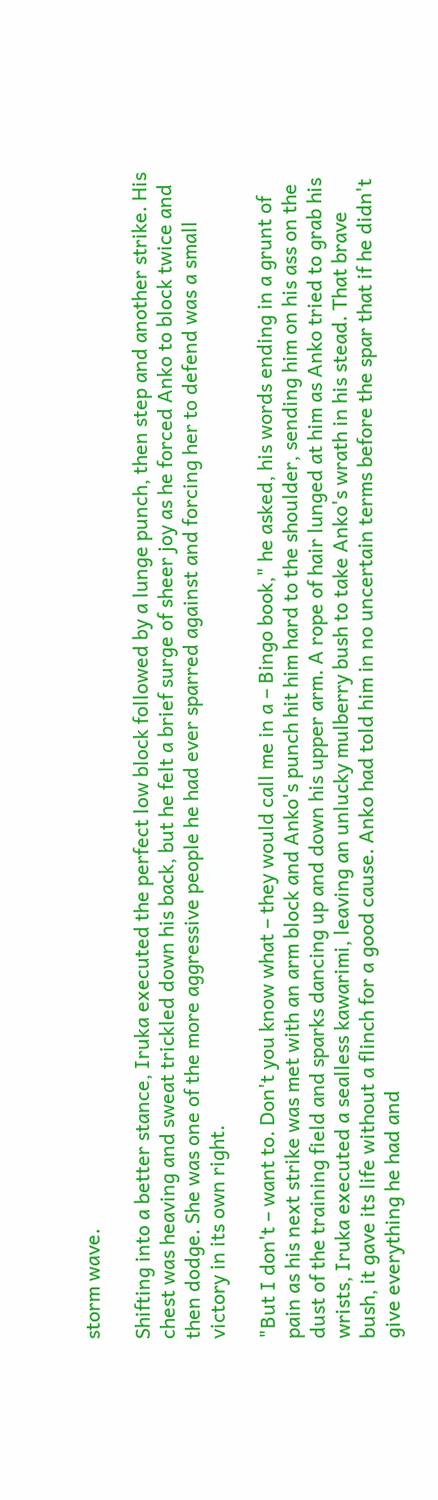storm wave.

Shifting into a better stance, Iruka executed the perfect low block followed by a lunge punch, then step and another strike. His chest was heaving and sweat trickled down his back, but he felt a brief surge of sheer joy as he forced Anko to block twice and then dodge. She was one of the more aggressive people he had ever sparred against and forcing her to defend was a small victory in its own right.

"But I don't – want to. Don't you know what – they would call me in a – Bingo book," he asked, his words ending in a grunt of pain as his next strike was met with an arm block and Anko's punch hit him hard to the shoulder, sending him on his ass on the dust of the training field and sparks dancing up and down his upper arm. A rope of hair lunged at him as Anko tried to grab his wrists, Iruka executed a sealless kawarimi, leaving an unlucky mulberry bush to take Anko's wrath in his stead. That brave bush, it gave its life without a flinch for a good cause. Anko had told him in no uncertain terms before the spar that if he didn't give everything he had and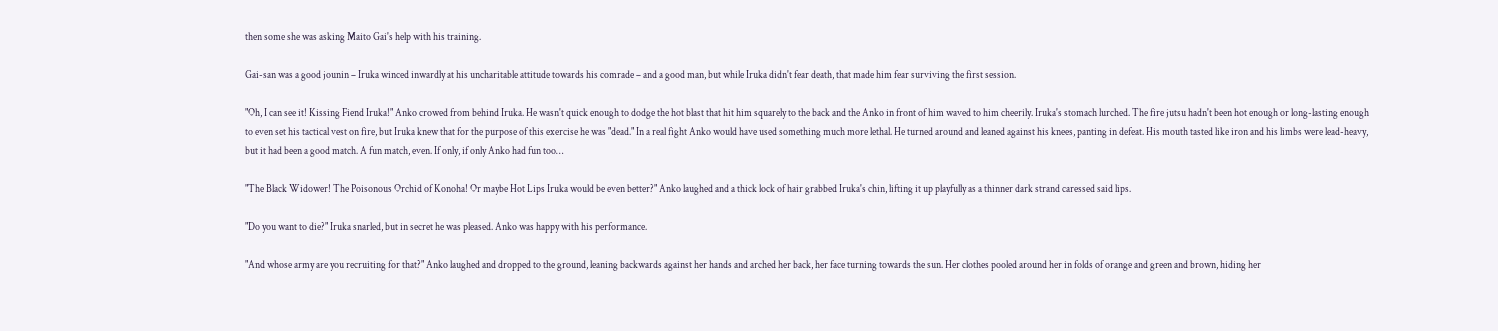then some she was asking Maito Gai's help with his training.

Gai-san was a good jounin – Iruka winced inwardly at his uncharitable attitude towards his comrade – and a good man, but while Iruka didn't fear death, that made him fear surviving the first session.

"Oh, I can see it! Kissing Fiend Iruka!" Anko crowed from behind Iruka. He wasn't quick enough to dodge the hot blast that hit him squarely to the back and the Anko in front of him waved to him cheerily. Iruka's stomach lurched. The fire jutsu hadn't been hot enough or long-lasting enough to even set his tactical vest on fire, but Iruka knew that for the purpose of this exercise he was "dead." In a real fight Anko would have used something much more lethal. He turned around and leaned against his knees, panting in defeat. His mouth tasted like iron and his limbs were lead-heavy, but it had been a good match. A fun match, even. If only, if only Anko had fun too…

"The Black Widower! The Poisonous Orchid of Konoha! Or maybe Hot Lips Iruka would be even better?" Anko laughed and a thick lock of hair grabbed Iruka's chin, lifting it up playfully as a thinner dark strand caressed said lips.

"Do you want to die?" Iruka snarled, but in secret he was pleased. Anko was happy with his performance.

"And whose army are you recruiting for that?" Anko laughed and dropped to the ground, leaning backwards against her hands and arched her back, her face turning towards the sun. Her clothes pooled around her in folds of orange and green and brown, hiding her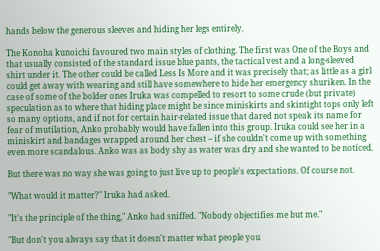hands below the generous sleeves and hiding her legs entirely.

The Konoha kunoichi favoured two main styles of clothing. The first was One of the Boys and that usually consisted of the standard issue blue pants, the tactical vest and a long-sleeved shirt under it. The other could be called Less Is More and it was precisely that; as little as a girl could get away with wearing and still have somewhere to hide her emergency shuriken. In the case of some of the bolder ones Iruka was compelled to resort to some crude (but private) speculation as to where that hiding place might be since miniskirts and skintight tops only left so many options, and if not for certain hair-related issue that dared not speak its name for fear of mutilation, Anko probably would have fallen into this group. Iruka could see her in a miniskirt and bandages wrapped around her chest – if she couldn't come up with something even more scandalous. Anko was as body shy as water was dry and she wanted to be noticed.

But there was no way she was going to just live up to people's expectations. Of course not.

"What would it matter?" Iruka had asked.

"It's the principle of the thing," Anko had sniffed. "Nobody objectifies me but me."

"But don't you always say that it doesn't matter what people you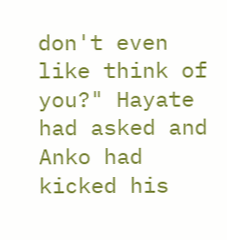don't even like think of you?" Hayate had asked and Anko had kicked his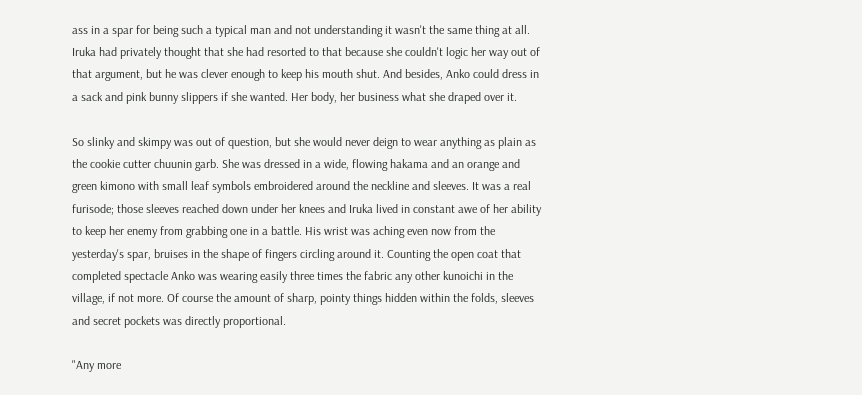ass in a spar for being such a typical man and not understanding it wasn't the same thing at all. Iruka had privately thought that she had resorted to that because she couldn't logic her way out of that argument, but he was clever enough to keep his mouth shut. And besides, Anko could dress in a sack and pink bunny slippers if she wanted. Her body, her business what she draped over it.

So slinky and skimpy was out of question, but she would never deign to wear anything as plain as the cookie cutter chuunin garb. She was dressed in a wide, flowing hakama and an orange and green kimono with small leaf symbols embroidered around the neckline and sleeves. It was a real furisode; those sleeves reached down under her knees and Iruka lived in constant awe of her ability to keep her enemy from grabbing one in a battle. His wrist was aching even now from the yesterday's spar, bruises in the shape of fingers circling around it. Counting the open coat that completed spectacle Anko was wearing easily three times the fabric any other kunoichi in the village, if not more. Of course the amount of sharp, pointy things hidden within the folds, sleeves and secret pockets was directly proportional.

"Any more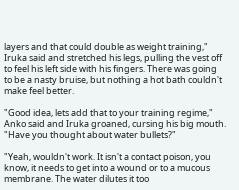layers and that could double as weight training," Iruka said and stretched his legs, pulling the vest off to feel his left side with his fingers. There was going to be a nasty bruise, but nothing a hot bath couldn't make feel better.

"Good idea, lets add that to your training regime," Anko said and Iruka groaned, cursing his big mouth. "Have you thought about water bullets?"

"Yeah, wouldn't work. It isn't a contact poison, you know, it needs to get into a wound or to a mucous membrane. The water dilutes it too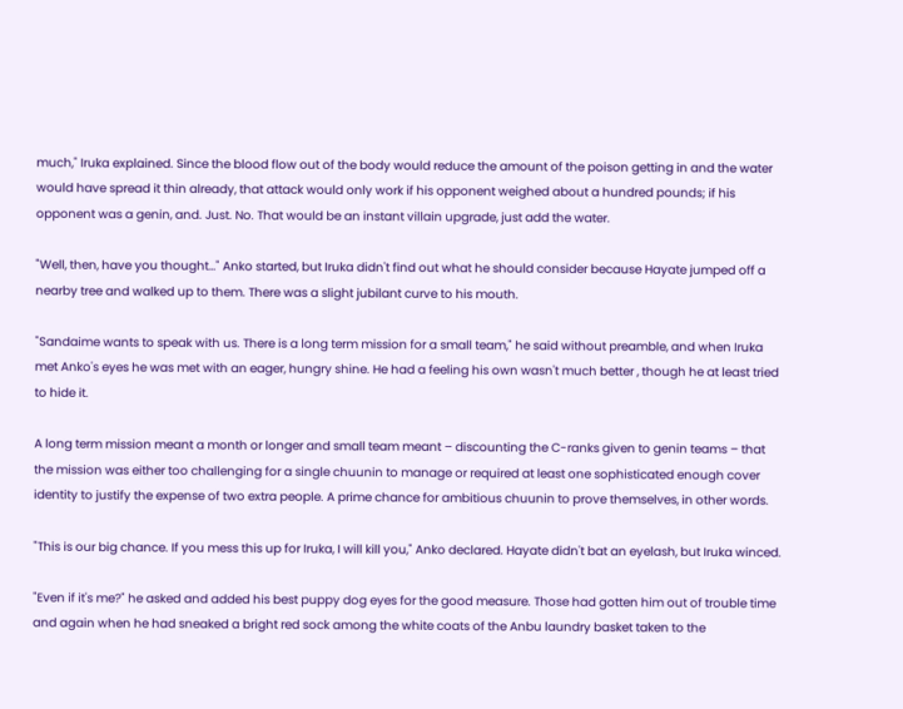much," Iruka explained. Since the blood flow out of the body would reduce the amount of the poison getting in and the water would have spread it thin already, that attack would only work if his opponent weighed about a hundred pounds; if his opponent was a genin, and. Just. No. That would be an instant villain upgrade, just add the water.

"Well, then, have you thought…" Anko started, but Iruka didn't find out what he should consider because Hayate jumped off a nearby tree and walked up to them. There was a slight jubilant curve to his mouth.

"Sandaime wants to speak with us. There is a long term mission for a small team," he said without preamble, and when Iruka met Anko's eyes he was met with an eager, hungry shine. He had a feeling his own wasn't much better , though he at least tried to hide it.

A long term mission meant a month or longer and small team meant – discounting the C-ranks given to genin teams – that the mission was either too challenging for a single chuunin to manage or required at least one sophisticated enough cover identity to justify the expense of two extra people. A prime chance for ambitious chuunin to prove themselves, in other words.

"This is our big chance. If you mess this up for Iruka, I will kill you," Anko declared. Hayate didn't bat an eyelash, but Iruka winced.

"Even if it's me?" he asked and added his best puppy dog eyes for the good measure. Those had gotten him out of trouble time and again when he had sneaked a bright red sock among the white coats of the Anbu laundry basket taken to the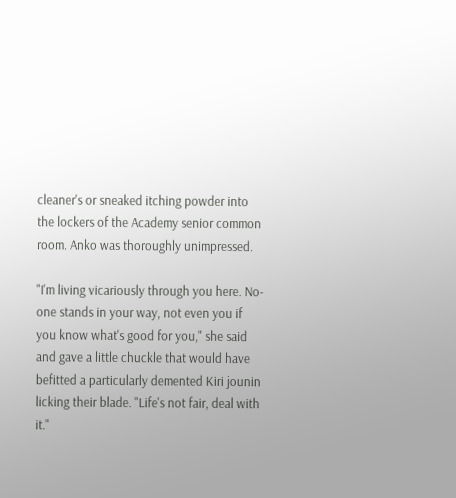cleaner's or sneaked itching powder into the lockers of the Academy senior common room. Anko was thoroughly unimpressed.

"I'm living vicariously through you here. No-one stands in your way, not even you if you know what's good for you," she said and gave a little chuckle that would have befitted a particularly demented Kiri jounin licking their blade. "Life's not fair, deal with it."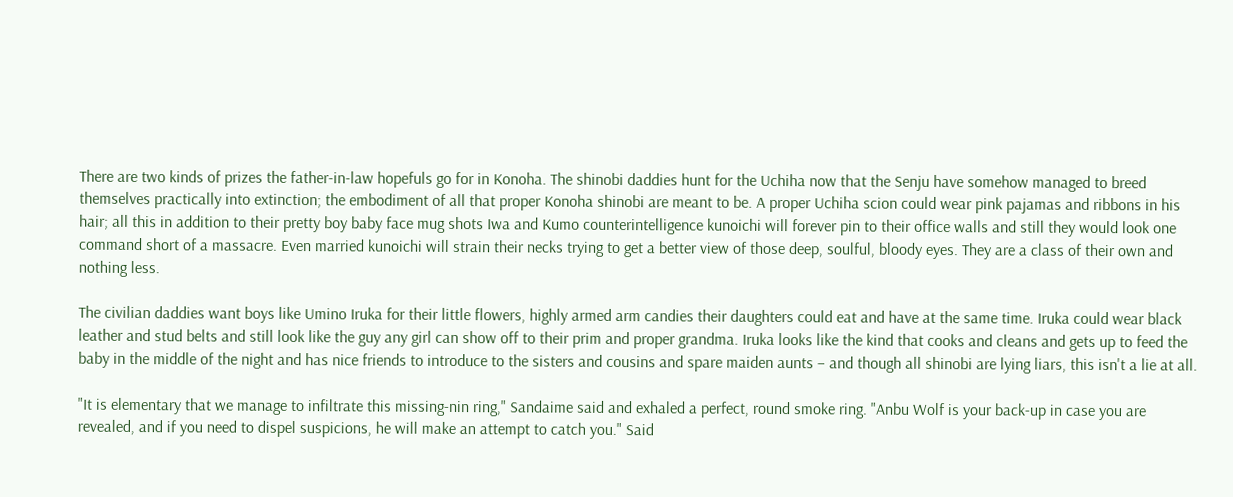There are two kinds of prizes the father-in-law hopefuls go for in Konoha. The shinobi daddies hunt for the Uchiha now that the Senju have somehow managed to breed themselves practically into extinction; the embodiment of all that proper Konoha shinobi are meant to be. A proper Uchiha scion could wear pink pajamas and ribbons in his hair; all this in addition to their pretty boy baby face mug shots Iwa and Kumo counterintelligence kunoichi will forever pin to their office walls and still they would look one command short of a massacre. Even married kunoichi will strain their necks trying to get a better view of those deep, soulful, bloody eyes. They are a class of their own and nothing less.

The civilian daddies want boys like Umino Iruka for their little flowers, highly armed arm candies their daughters could eat and have at the same time. Iruka could wear black leather and stud belts and still look like the guy any girl can show off to their prim and proper grandma. Iruka looks like the kind that cooks and cleans and gets up to feed the baby in the middle of the night and has nice friends to introduce to the sisters and cousins and spare maiden aunts – and though all shinobi are lying liars, this isn't a lie at all.

"It is elementary that we manage to infiltrate this missing-nin ring," Sandaime said and exhaled a perfect, round smoke ring. "Anbu Wolf is your back-up in case you are revealed, and if you need to dispel suspicions, he will make an attempt to catch you." Said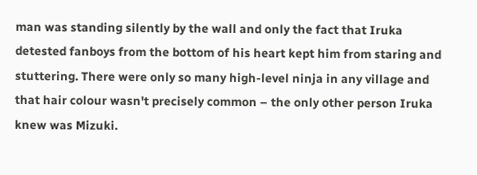man was standing silently by the wall and only the fact that Iruka detested fanboys from the bottom of his heart kept him from staring and stuttering. There were only so many high-level ninja in any village and that hair colour wasn't precisely common – the only other person Iruka knew was Mizuki.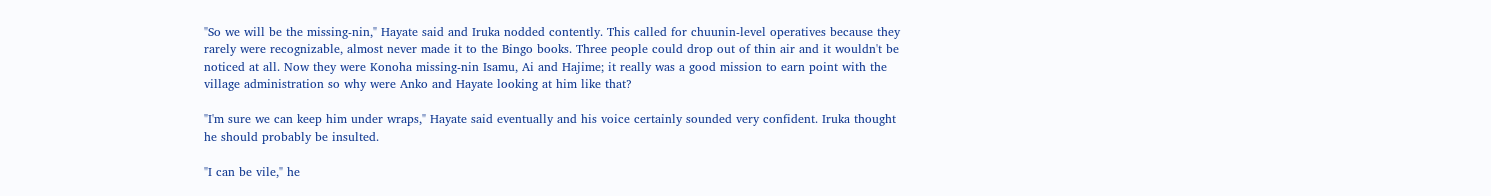"So we will be the missing-nin," Hayate said and Iruka nodded contently. This called for chuunin-level operatives because they rarely were recognizable, almost never made it to the Bingo books. Three people could drop out of thin air and it wouldn't be noticed at all. Now they were Konoha missing-nin Isamu, Ai and Hajime; it really was a good mission to earn point with the village administration so why were Anko and Hayate looking at him like that?

"I'm sure we can keep him under wraps," Hayate said eventually and his voice certainly sounded very confident. Iruka thought he should probably be insulted.

"I can be vile," he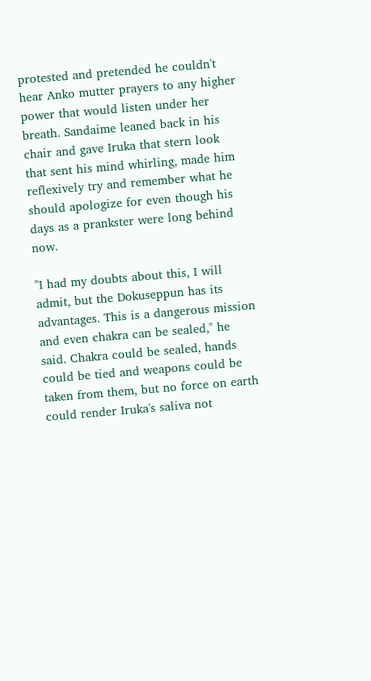protested and pretended he couldn't hear Anko mutter prayers to any higher power that would listen under her breath. Sandaime leaned back in his chair and gave Iruka that stern look that sent his mind whirling, made him reflexively try and remember what he should apologize for even though his days as a prankster were long behind now.

"I had my doubts about this, I will admit, but the Dokuseppun has its advantages. This is a dangerous mission and even chakra can be sealed," he said. Chakra could be sealed, hands could be tied and weapons could be taken from them, but no force on earth could render Iruka's saliva not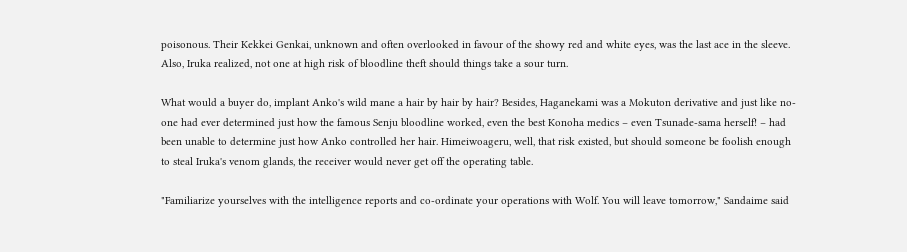poisonous. Their Kekkei Genkai, unknown and often overlooked in favour of the showy red and white eyes, was the last ace in the sleeve. Also, Iruka realized, not one at high risk of bloodline theft should things take a sour turn.

What would a buyer do, implant Anko's wild mane a hair by hair by hair? Besides, Haganekami was a Mokuton derivative and just like no-one had ever determined just how the famous Senju bloodline worked, even the best Konoha medics – even Tsunade-sama herself! – had been unable to determine just how Anko controlled her hair. Himeiwoageru, well, that risk existed, but should someone be foolish enough to steal Iruka's venom glands, the receiver would never get off the operating table.

"Familiarize yourselves with the intelligence reports and co-ordinate your operations with Wolf. You will leave tomorrow," Sandaime said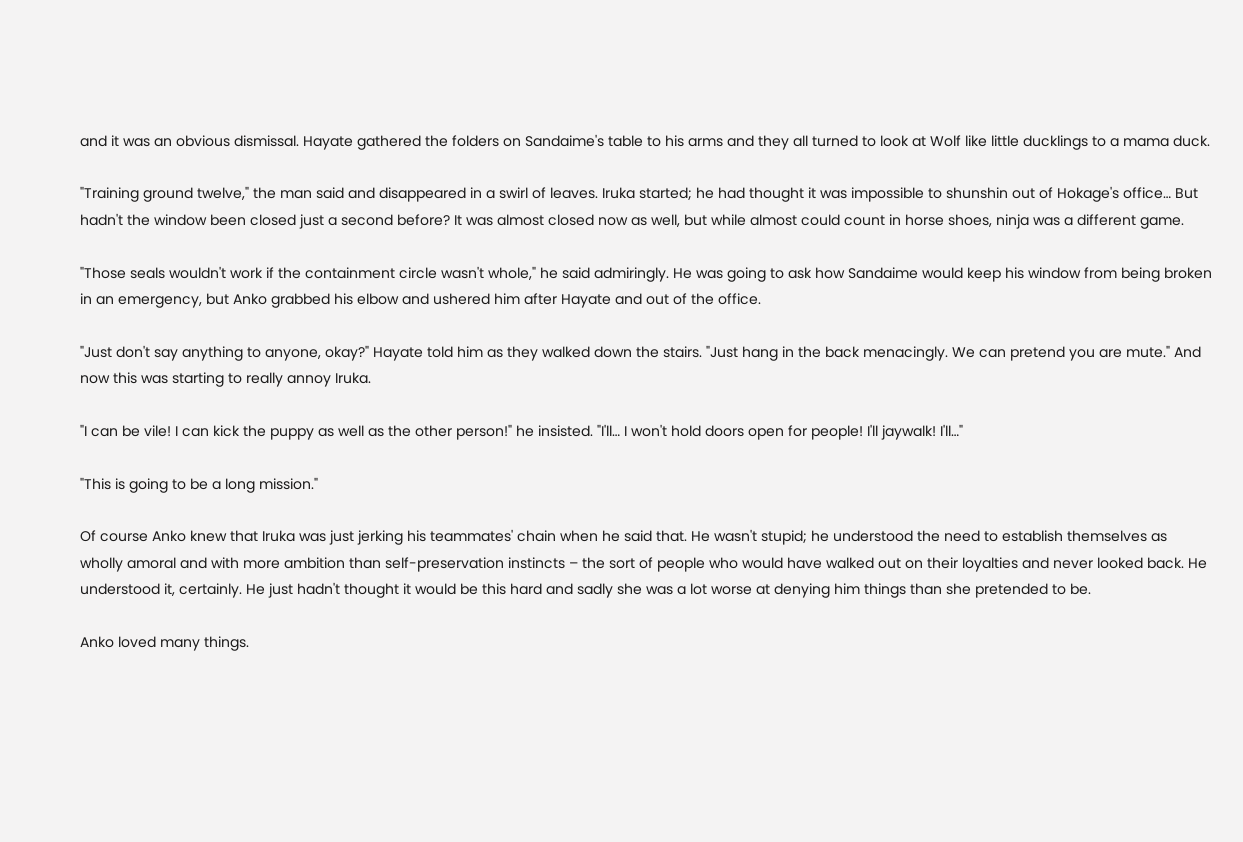and it was an obvious dismissal. Hayate gathered the folders on Sandaime's table to his arms and they all turned to look at Wolf like little ducklings to a mama duck.

"Training ground twelve," the man said and disappeared in a swirl of leaves. Iruka started; he had thought it was impossible to shunshin out of Hokage's office… But hadn't the window been closed just a second before? It was almost closed now as well, but while almost could count in horse shoes, ninja was a different game.

"Those seals wouldn't work if the containment circle wasn't whole," he said admiringly. He was going to ask how Sandaime would keep his window from being broken in an emergency, but Anko grabbed his elbow and ushered him after Hayate and out of the office.

"Just don't say anything to anyone, okay?" Hayate told him as they walked down the stairs. "Just hang in the back menacingly. We can pretend you are mute." And now this was starting to really annoy Iruka.

"I can be vile! I can kick the puppy as well as the other person!" he insisted. "I'll… I won't hold doors open for people! I'll jaywalk! I'll…"

"This is going to be a long mission."

Of course Anko knew that Iruka was just jerking his teammates' chain when he said that. He wasn't stupid; he understood the need to establish themselves as wholly amoral and with more ambition than self-preservation instincts – the sort of people who would have walked out on their loyalties and never looked back. He understood it, certainly. He just hadn't thought it would be this hard and sadly she was a lot worse at denying him things than she pretended to be.

Anko loved many things.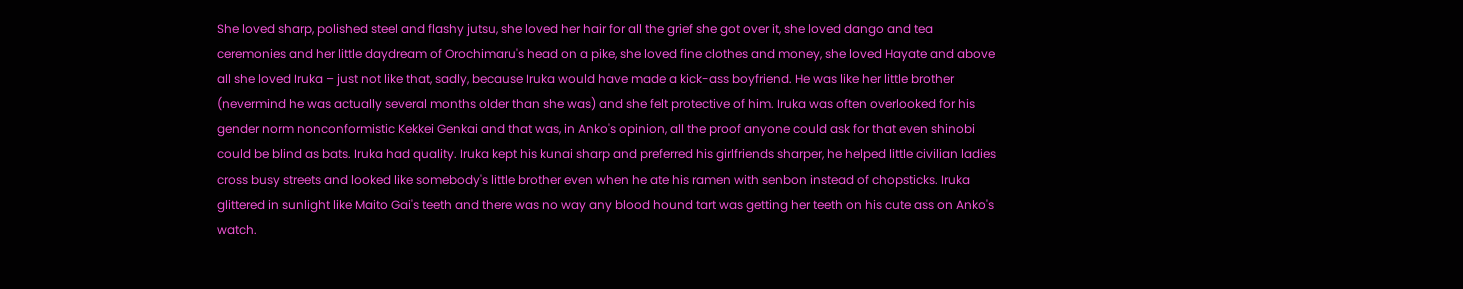She loved sharp, polished steel and flashy jutsu, she loved her hair for all the grief she got over it, she loved dango and tea ceremonies and her little daydream of Orochimaru's head on a pike, she loved fine clothes and money, she loved Hayate and above all she loved Iruka – just not like that, sadly, because Iruka would have made a kick-ass boyfriend. He was like her little brother (nevermind he was actually several months older than she was) and she felt protective of him. Iruka was often overlooked for his gender norm nonconformistic Kekkei Genkai and that was, in Anko's opinion, all the proof anyone could ask for that even shinobi could be blind as bats. Iruka had quality. Iruka kept his kunai sharp and preferred his girlfriends sharper, he helped little civilian ladies cross busy streets and looked like somebody's little brother even when he ate his ramen with senbon instead of chopsticks. Iruka glittered in sunlight like Maito Gai's teeth and there was no way any blood hound tart was getting her teeth on his cute ass on Anko's watch.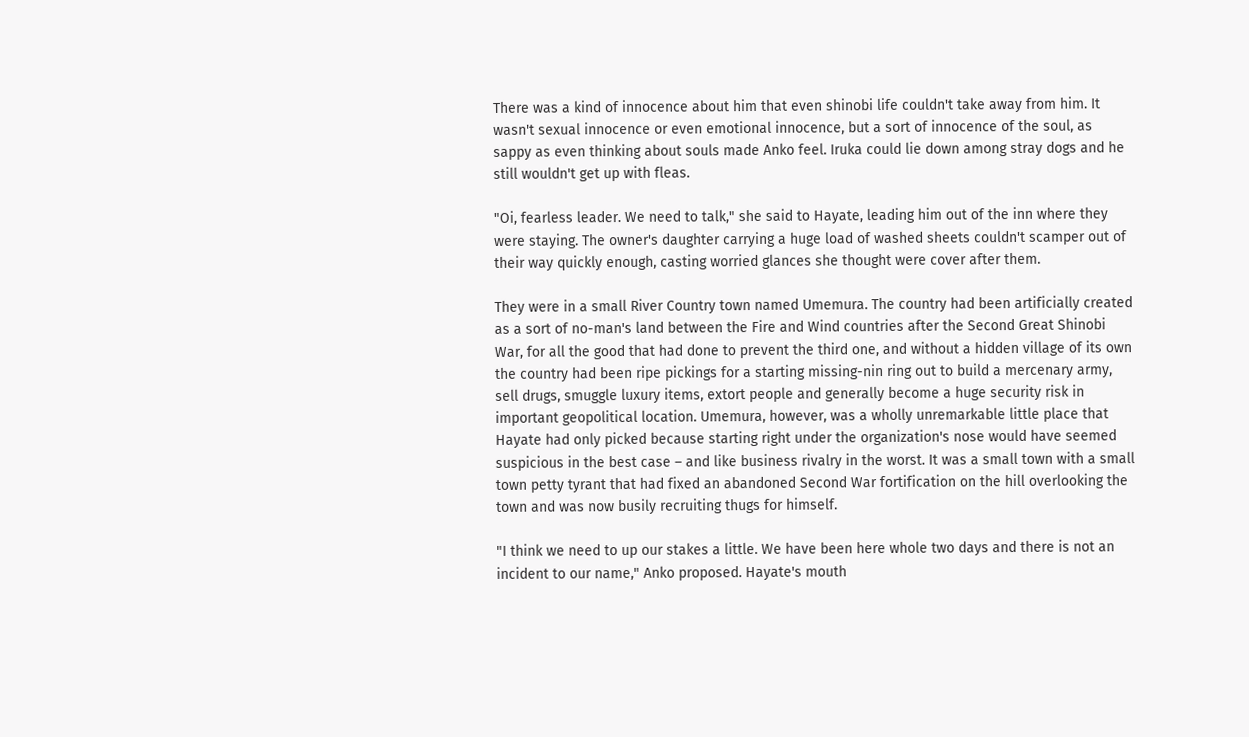There was a kind of innocence about him that even shinobi life couldn't take away from him. It wasn't sexual innocence or even emotional innocence, but a sort of innocence of the soul, as sappy as even thinking about souls made Anko feel. Iruka could lie down among stray dogs and he still wouldn't get up with fleas.

"Oi, fearless leader. We need to talk," she said to Hayate, leading him out of the inn where they were staying. The owner's daughter carrying a huge load of washed sheets couldn't scamper out of their way quickly enough, casting worried glances she thought were cover after them.

They were in a small River Country town named Umemura. The country had been artificially created as a sort of no-man's land between the Fire and Wind countries after the Second Great Shinobi War, for all the good that had done to prevent the third one, and without a hidden village of its own the country had been ripe pickings for a starting missing-nin ring out to build a mercenary army, sell drugs, smuggle luxury items, extort people and generally become a huge security risk in important geopolitical location. Umemura, however, was a wholly unremarkable little place that Hayate had only picked because starting right under the organization's nose would have seemed suspicious in the best case – and like business rivalry in the worst. It was a small town with a small town petty tyrant that had fixed an abandoned Second War fortification on the hill overlooking the town and was now busily recruiting thugs for himself.

"I think we need to up our stakes a little. We have been here whole two days and there is not an incident to our name," Anko proposed. Hayate's mouth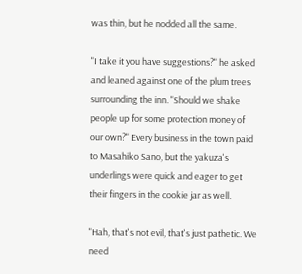was thin, but he nodded all the same.

"I take it you have suggestions?" he asked and leaned against one of the plum trees surrounding the inn. "Should we shake people up for some protection money of our own?" Every business in the town paid to Masahiko Sano, but the yakuza's underlings were quick and eager to get their fingers in the cookie jar as well.

"Hah, that's not evil, that's just pathetic. We need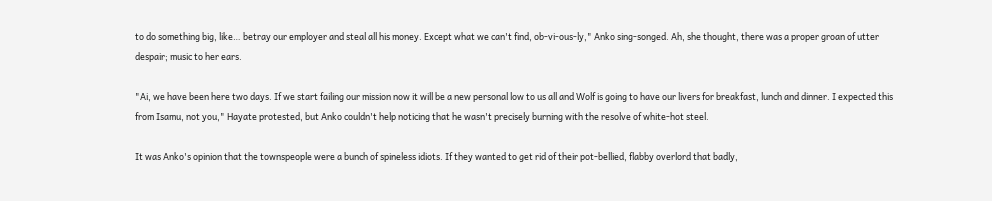to do something big, like… betray our employer and steal all his money. Except what we can't find, ob-vi-ous-ly," Anko sing-songed. Ah, she thought, there was a proper groan of utter despair; music to her ears.

"Ai, we have been here two days. If we start failing our mission now it will be a new personal low to us all and Wolf is going to have our livers for breakfast, lunch and dinner. I expected this from Isamu, not you," Hayate protested, but Anko couldn't help noticing that he wasn't precisely burning with the resolve of white-hot steel.

It was Anko's opinion that the townspeople were a bunch of spineless idiots. If they wanted to get rid of their pot-bellied, flabby overlord that badly,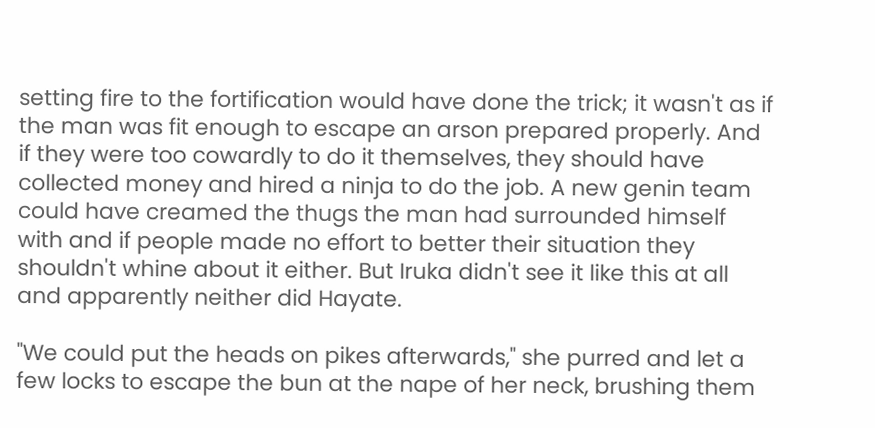setting fire to the fortification would have done the trick; it wasn't as if the man was fit enough to escape an arson prepared properly. And if they were too cowardly to do it themselves, they should have collected money and hired a ninja to do the job. A new genin team could have creamed the thugs the man had surrounded himself with and if people made no effort to better their situation they shouldn't whine about it either. But Iruka didn't see it like this at all and apparently neither did Hayate.

"We could put the heads on pikes afterwards," she purred and let a few locks to escape the bun at the nape of her neck, brushing them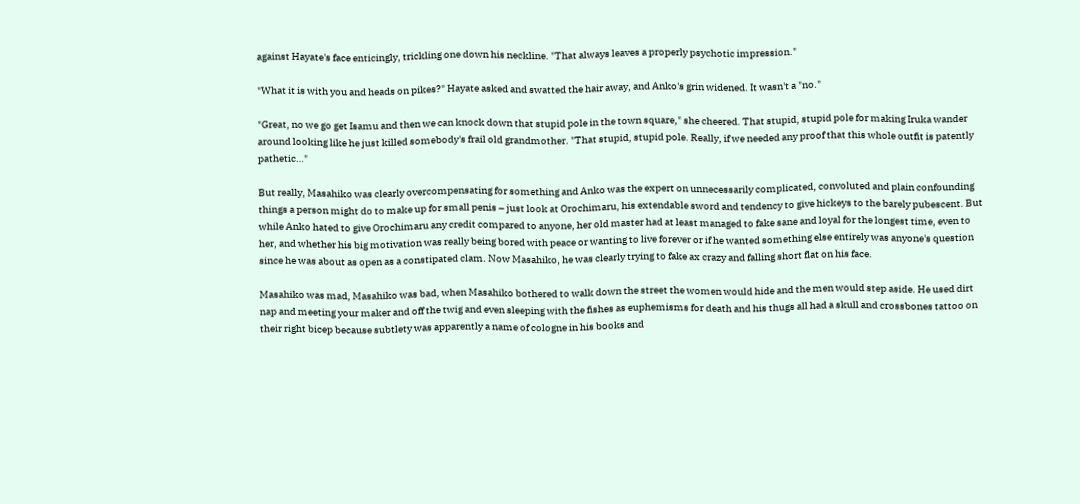against Hayate's face enticingly, trickling one down his neckline. "That always leaves a properly psychotic impression."

"What it is with you and heads on pikes?" Hayate asked and swatted the hair away, and Anko's grin widened. It wasn't a "no."

"Great, no we go get Isamu and then we can knock down that stupid pole in the town square," she cheered. That stupid, stupid pole for making Iruka wander around looking like he just killed somebody's frail old grandmother. "That stupid, stupid pole. Really, if we needed any proof that this whole outfit is patently pathetic…"

But really, Masahiko was clearly overcompensating for something and Anko was the expert on unnecessarily complicated, convoluted and plain confounding things a person might do to make up for small penis – just look at Orochimaru, his extendable sword and tendency to give hickeys to the barely pubescent. But while Anko hated to give Orochimaru any credit compared to anyone, her old master had at least managed to fake sane and loyal for the longest time, even to her, and whether his big motivation was really being bored with peace or wanting to live forever or if he wanted something else entirely was anyone's question since he was about as open as a constipated clam. Now Masahiko, he was clearly trying to fake ax crazy and falling short flat on his face.

Masahiko was mad, Masahiko was bad, when Masahiko bothered to walk down the street the women would hide and the men would step aside. He used dirt nap and meeting your maker and off the twig and even sleeping with the fishes as euphemisms for death and his thugs all had a skull and crossbones tattoo on their right bicep because subtlety was apparently a name of cologne in his books and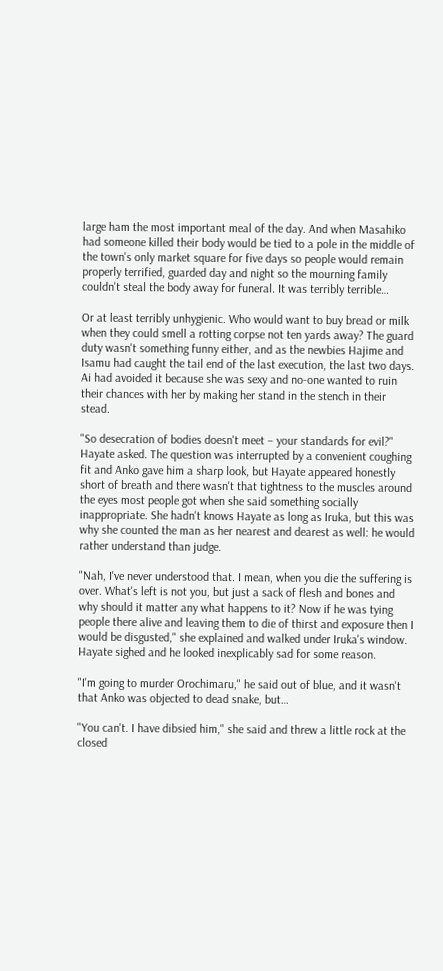large ham the most important meal of the day. And when Masahiko had someone killed their body would be tied to a pole in the middle of the town's only market square for five days so people would remain properly terrified, guarded day and night so the mourning family couldn't steal the body away for funeral. It was terribly terrible…

Or at least terribly unhygienic. Who would want to buy bread or milk when they could smell a rotting corpse not ten yards away? The guard duty wasn't something funny either, and as the newbies Hajime and Isamu had caught the tail end of the last execution, the last two days. Ai had avoided it because she was sexy and no-one wanted to ruin their chances with her by making her stand in the stench in their stead.

"So desecration of bodies doesn't meet – your standards for evil?" Hayate asked. The question was interrupted by a convenient coughing fit and Anko gave him a sharp look, but Hayate appeared honestly short of breath and there wasn't that tightness to the muscles around the eyes most people got when she said something socially inappropriate. She hadn't knows Hayate as long as Iruka, but this was why she counted the man as her nearest and dearest as well: he would rather understand than judge.

"Nah, I've never understood that. I mean, when you die the suffering is over. What's left is not you, but just a sack of flesh and bones and why should it matter any what happens to it? Now if he was tying people there alive and leaving them to die of thirst and exposure then I would be disgusted," she explained and walked under Iruka's window. Hayate sighed and he looked inexplicably sad for some reason.

"I'm going to murder Orochimaru," he said out of blue, and it wasn't that Anko was objected to dead snake, but…

"You can't. I have dibsied him," she said and threw a little rock at the closed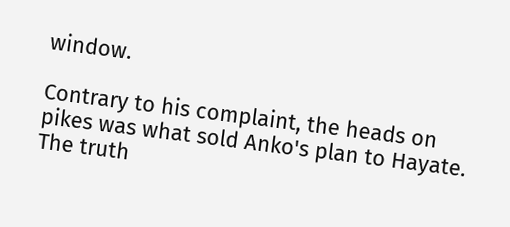window.

Contrary to his complaint, the heads on pikes was what sold Anko's plan to Hayate. The truth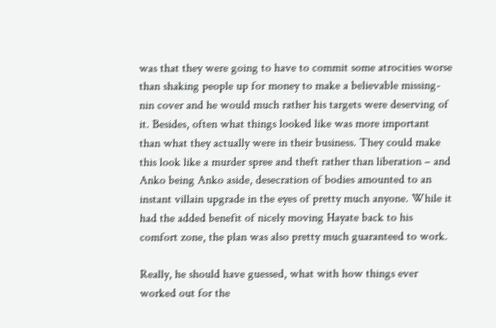was that they were going to have to commit some atrocities worse than shaking people up for money to make a believable missing-nin cover and he would much rather his targets were deserving of it. Besides, often what things looked like was more important than what they actually were in their business. They could make this look like a murder spree and theft rather than liberation – and Anko being Anko aside, desecration of bodies amounted to an instant villain upgrade in the eyes of pretty much anyone. While it had the added benefit of nicely moving Hayate back to his comfort zone, the plan was also pretty much guaranteed to work.

Really, he should have guessed, what with how things ever worked out for the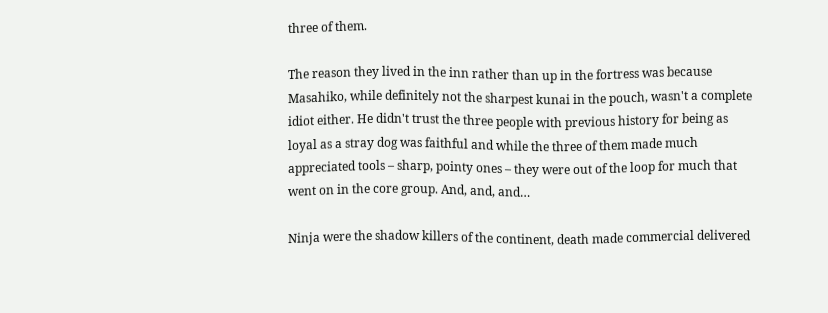three of them.

The reason they lived in the inn rather than up in the fortress was because Masahiko, while definitely not the sharpest kunai in the pouch, wasn't a complete idiot either. He didn't trust the three people with previous history for being as loyal as a stray dog was faithful and while the three of them made much appreciated tools – sharp, pointy ones – they were out of the loop for much that went on in the core group. And, and, and…

Ninja were the shadow killers of the continent, death made commercial delivered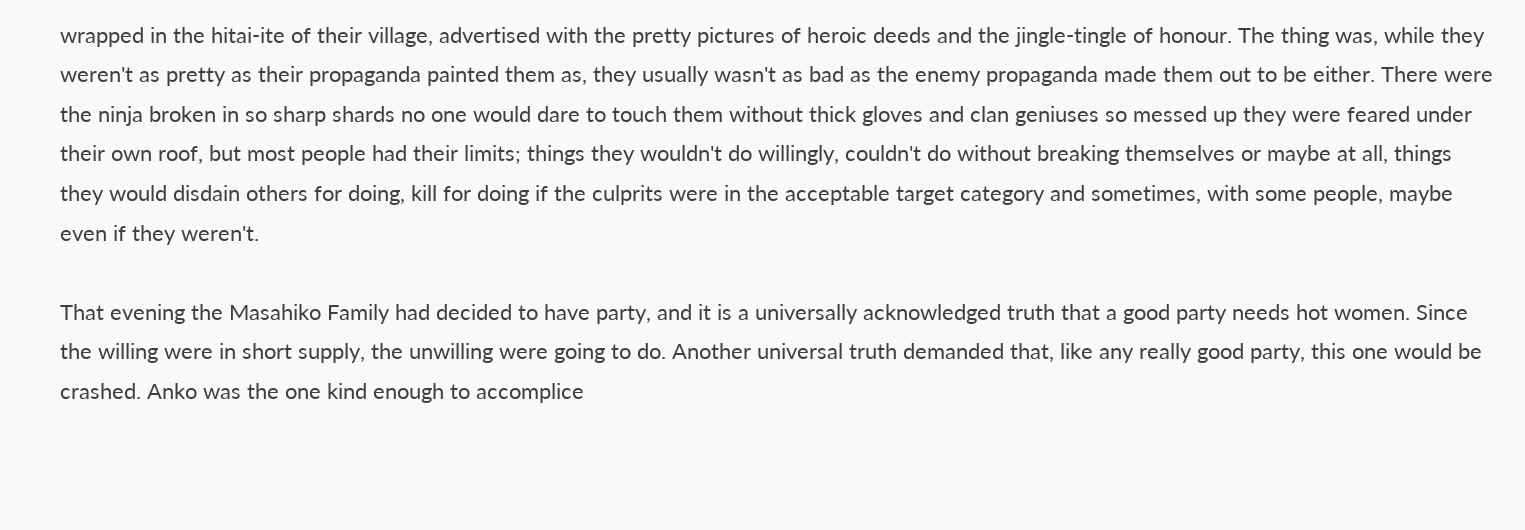wrapped in the hitai-ite of their village, advertised with the pretty pictures of heroic deeds and the jingle-tingle of honour. The thing was, while they weren't as pretty as their propaganda painted them as, they usually wasn't as bad as the enemy propaganda made them out to be either. There were the ninja broken in so sharp shards no one would dare to touch them without thick gloves and clan geniuses so messed up they were feared under their own roof, but most people had their limits; things they wouldn't do willingly, couldn't do without breaking themselves or maybe at all, things they would disdain others for doing, kill for doing if the culprits were in the acceptable target category and sometimes, with some people, maybe even if they weren't.

That evening the Masahiko Family had decided to have party, and it is a universally acknowledged truth that a good party needs hot women. Since the willing were in short supply, the unwilling were going to do. Another universal truth demanded that, like any really good party, this one would be crashed. Anko was the one kind enough to accomplice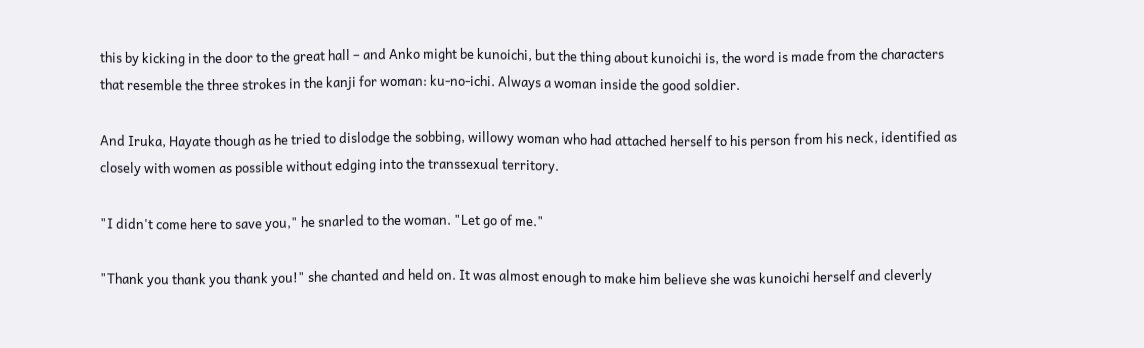this by kicking in the door to the great hall – and Anko might be kunoichi, but the thing about kunoichi is, the word is made from the characters that resemble the three strokes in the kanji for woman: ku-no-ichi. Always a woman inside the good soldier.

And Iruka, Hayate though as he tried to dislodge the sobbing, willowy woman who had attached herself to his person from his neck, identified as closely with women as possible without edging into the transsexual territory.

"I didn't come here to save you," he snarled to the woman. "Let go of me."

"Thank you thank you thank you!" she chanted and held on. It was almost enough to make him believe she was kunoichi herself and cleverly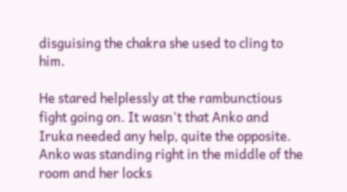disguising the chakra she used to cling to him.

He stared helplessly at the rambunctious fight going on. It wasn't that Anko and Iruka needed any help, quite the opposite. Anko was standing right in the middle of the room and her locks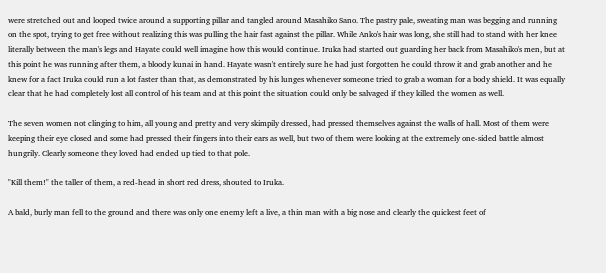were stretched out and looped twice around a supporting pillar and tangled around Masahiko Sano. The pastry pale, sweating man was begging and running on the spot, trying to get free without realizing this was pulling the hair fast against the pillar. While Anko's hair was long, she still had to stand with her knee literally between the man's legs and Hayate could well imagine how this would continue. Iruka had started out guarding her back from Masahiko's men, but at this point he was running after them, a bloody kunai in hand. Hayate wasn't entirely sure he had just forgotten he could throw it and grab another and he knew for a fact Iruka could run a lot faster than that, as demonstrated by his lunges whenever someone tried to grab a woman for a body shield. It was equally clear that he had completely lost all control of his team and at this point the situation could only be salvaged if they killed the women as well.

The seven women not clinging to him, all young and pretty and very skimpily dressed, had pressed themselves against the walls of hall. Most of them were keeping their eye closed and some had pressed their fingers into their ears as well, but two of them were looking at the extremely one-sided battle almost hungrily. Clearly someone they loved had ended up tied to that pole.

"Kill them!" the taller of them, a red-head in short red dress, shouted to Iruka.

A bald, burly man fell to the ground and there was only one enemy left a live, a thin man with a big nose and clearly the quickest feet of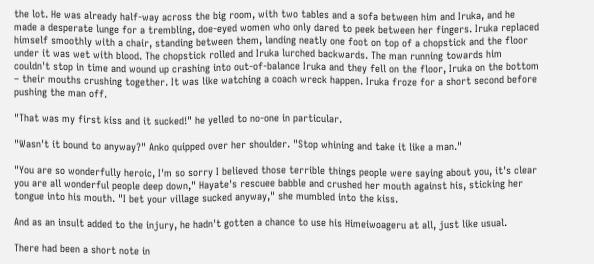the lot. He was already half-way across the big room, with two tables and a sofa between him and Iruka, and he made a desperate lunge for a trembling, doe-eyed women who only dared to peek between her fingers. Iruka replaced himself smoothly with a chair, standing between them, landing neatly one foot on top of a chopstick and the floor under it was wet with blood. The chopstick rolled and Iruka lurched backwards. The man running towards him couldn't stop in time and wound up crashing into out-of-balance Iruka and they fell on the floor, Iruka on the bottom – their mouths crushing together. It was like watching a coach wreck happen. Iruka froze for a short second before pushing the man off.

"That was my first kiss and it sucked!" he yelled to no-one in particular.

"Wasn't it bound to anyway?" Anko quipped over her shoulder. "Stop whining and take it like a man."

"You are so wonderfully heroic, I'm so sorry I believed those terrible things people were saying about you, it's clear you are all wonderful people deep down," Hayate's rescuee babble and crushed her mouth against his, sticking her tongue into his mouth. "I bet your village sucked anyway," she mumbled into the kiss.

And as an insult added to the injury, he hadn't gotten a chance to use his Himeiwoageru at all, just like usual.

There had been a short note in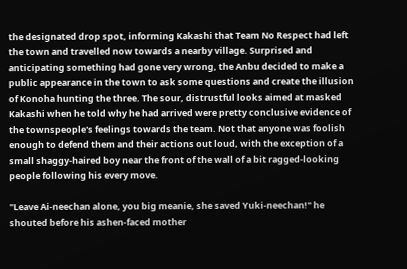the designated drop spot, informing Kakashi that Team No Respect had left the town and travelled now towards a nearby village. Surprised and anticipating something had gone very wrong, the Anbu decided to make a public appearance in the town to ask some questions and create the illusion of Konoha hunting the three. The sour, distrustful looks aimed at masked Kakashi when he told why he had arrived were pretty conclusive evidence of the townspeople's feelings towards the team. Not that anyone was foolish enough to defend them and their actions out loud, with the exception of a small shaggy-haired boy near the front of the wall of a bit ragged-looking people following his every move.

"Leave Ai-neechan alone, you big meanie, she saved Yuki-neechan!" he shouted before his ashen-faced mother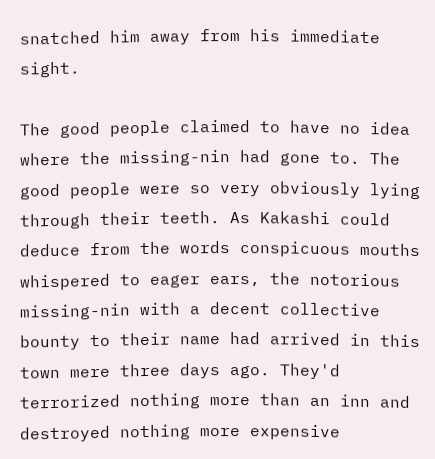snatched him away from his immediate sight.

The good people claimed to have no idea where the missing-nin had gone to. The good people were so very obviously lying through their teeth. As Kakashi could deduce from the words conspicuous mouths whispered to eager ears, the notorious missing-nin with a decent collective bounty to their name had arrived in this town mere three days ago. They'd terrorized nothing more than an inn and destroyed nothing more expensive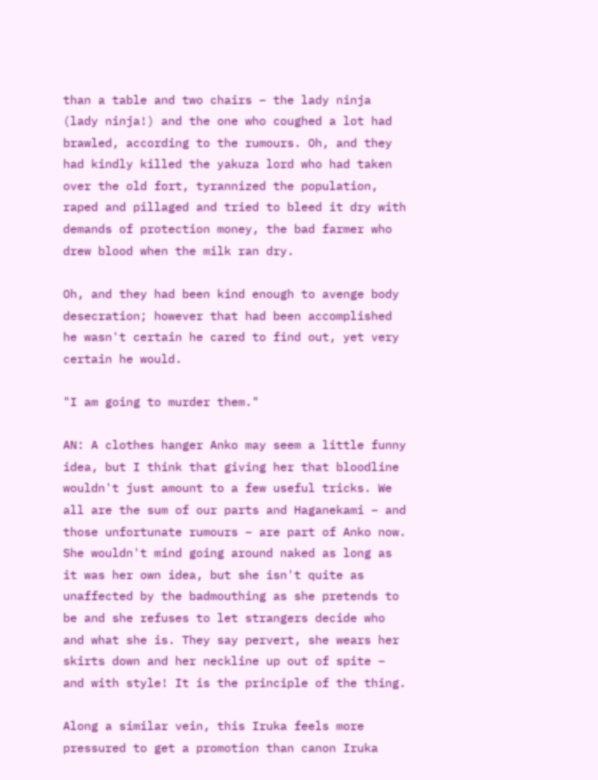than a table and two chairs – the lady ninja (lady ninja!) and the one who coughed a lot had brawled, according to the rumours. Oh, and they had kindly killed the yakuza lord who had taken over the old fort, tyrannized the population, raped and pillaged and tried to bleed it dry with demands of protection money, the bad farmer who drew blood when the milk ran dry.

Oh, and they had been kind enough to avenge body desecration; however that had been accomplished he wasn't certain he cared to find out, yet very certain he would.

"I am going to murder them."

AN: A clothes hanger Anko may seem a little funny idea, but I think that giving her that bloodline wouldn't just amount to a few useful tricks. We all are the sum of our parts and Haganekami – and those unfortunate rumours – are part of Anko now. She wouldn't mind going around naked as long as it was her own idea, but she isn't quite as unaffected by the badmouthing as she pretends to be and she refuses to let strangers decide who and what she is. They say pervert, she wears her skirts down and her neckline up out of spite – and with style! It is the principle of the thing.

Along a similar vein, this Iruka feels more pressured to get a promotion than canon Iruka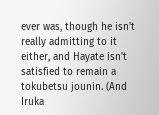ever was, though he isn't really admitting to it either, and Hayate isn't satisfied to remain a tokubetsu jounin. (And Iruka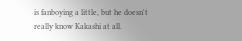is fanboying a little, but he doesn't really know Kakashi at all.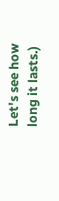Let's see how long it lasts.)